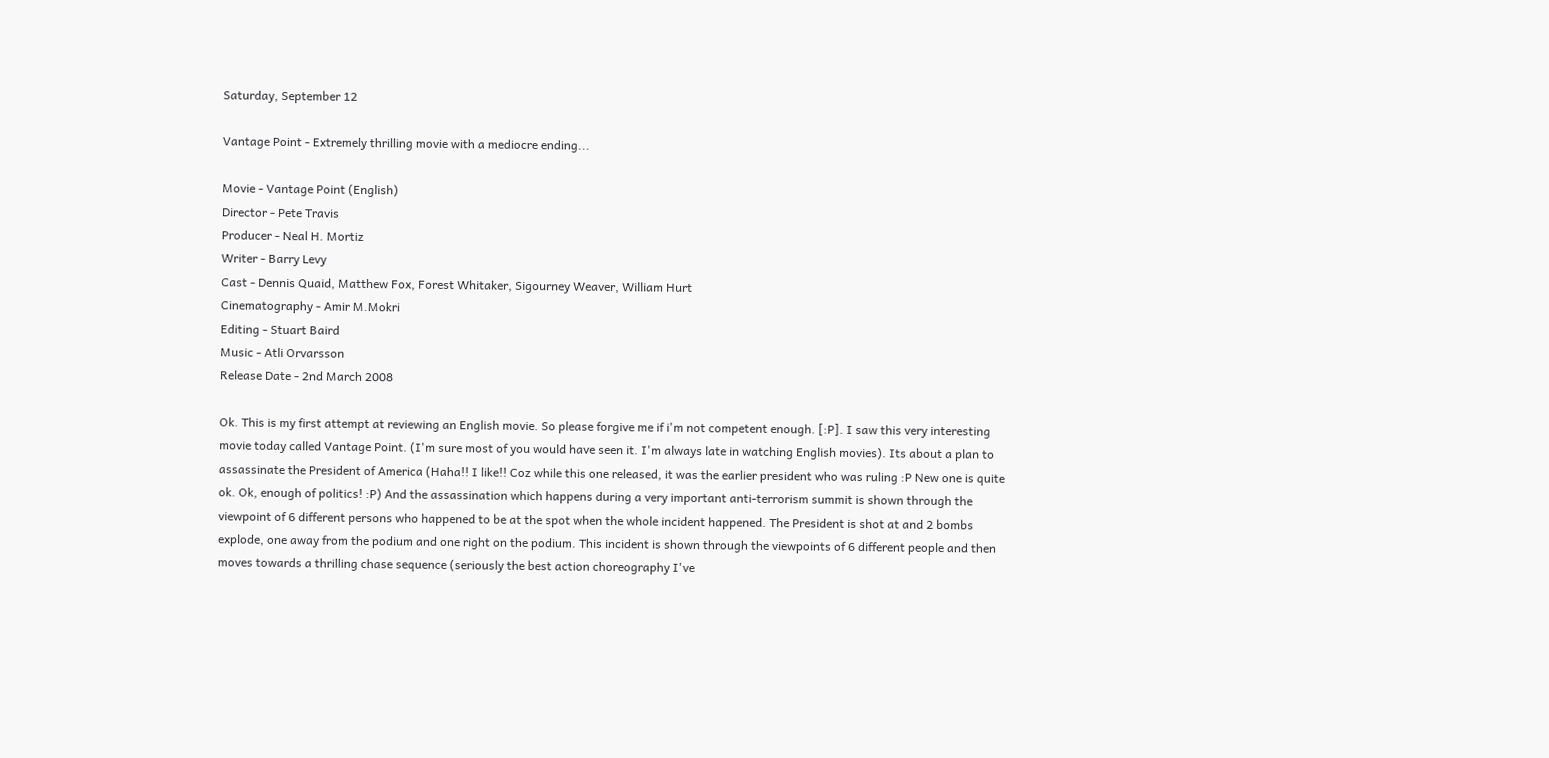Saturday, September 12

Vantage Point - Extremely thrilling movie with a mediocre ending...

Movie - Vantage Point (English)
Director - Pete Travis
Producer - Neal H. Mortiz
Writer - Barry Levy
Cast - Dennis Quaid, Matthew Fox, Forest Whitaker, Sigourney Weaver, William Hurt
Cinematography - Amir M.Mokri
Editing - Stuart Baird
Music - Atli Orvarsson
Release Date - 2nd March 2008

Ok. This is my first attempt at reviewing an English movie. So please forgive me if i'm not competent enough. [:P]. I saw this very interesting movie today called Vantage Point. (I'm sure most of you would have seen it. I'm always late in watching English movies). Its about a plan to assassinate the President of America (Haha!! I like!! Coz while this one released, it was the earlier president who was ruling :P New one is quite ok. Ok, enough of politics! :P) And the assassination which happens during a very important anti-terrorism summit is shown through the viewpoint of 6 different persons who happened to be at the spot when the whole incident happened. The President is shot at and 2 bombs explode, one away from the podium and one right on the podium. This incident is shown through the viewpoints of 6 different people and then moves towards a thrilling chase sequence (seriously the best action choreography I've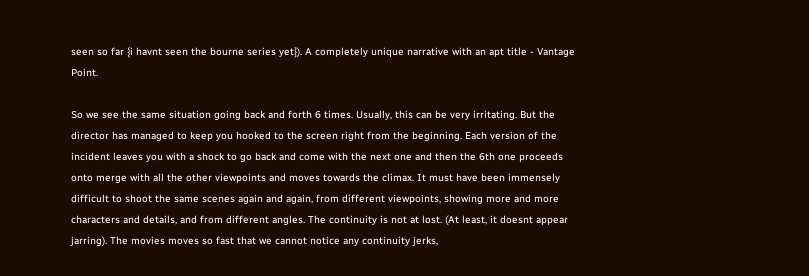seen so far {i havnt seen the bourne series yet}). A completely unique narrative with an apt title - Vantage Point.

So we see the same situation going back and forth 6 times. Usually, this can be very irritating. But the director has managed to keep you hooked to the screen right from the beginning. Each version of the incident leaves you with a shock to go back and come with the next one and then the 6th one proceeds onto merge with all the other viewpoints and moves towards the climax. It must have been immensely difficult to shoot the same scenes again and again, from different viewpoints, showing more and more characters and details, and from different angles. The continuity is not at lost. (At least, it doesnt appear jarring). The movies moves so fast that we cannot notice any continuity jerks,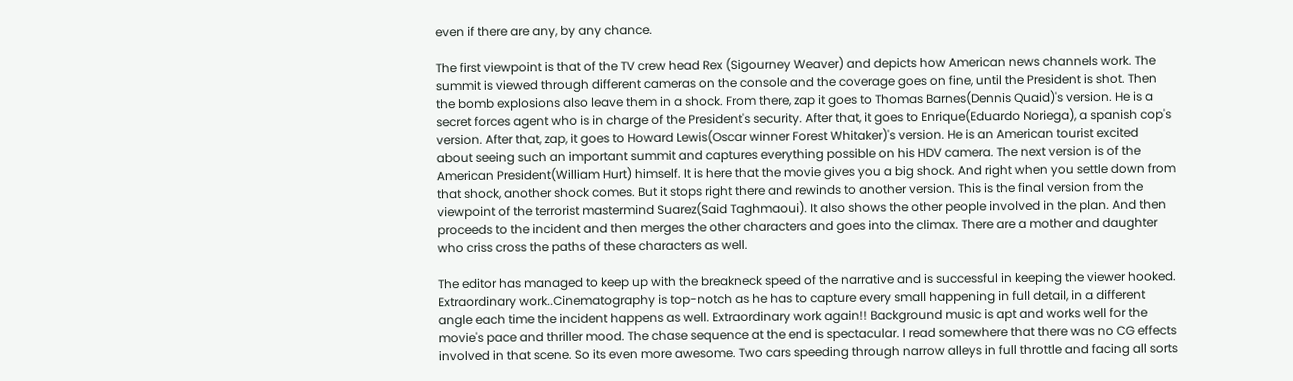even if there are any, by any chance.

The first viewpoint is that of the TV crew head Rex (Sigourney Weaver) and depicts how American news channels work. The summit is viewed through different cameras on the console and the coverage goes on fine, until the President is shot. Then the bomb explosions also leave them in a shock. From there, zap it goes to Thomas Barnes(Dennis Quaid)'s version. He is a secret forces agent who is in charge of the President's security. After that, it goes to Enrique(Eduardo Noriega), a spanish cop's version. After that, zap, it goes to Howard Lewis(Oscar winner Forest Whitaker)'s version. He is an American tourist excited about seeing such an important summit and captures everything possible on his HDV camera. The next version is of the American President(William Hurt) himself. It is here that the movie gives you a big shock. And right when you settle down from that shock, another shock comes. But it stops right there and rewinds to another version. This is the final version from the viewpoint of the terrorist mastermind Suarez(Said Taghmaoui). It also shows the other people involved in the plan. And then proceeds to the incident and then merges the other characters and goes into the climax. There are a mother and daughter who criss cross the paths of these characters as well.

The editor has managed to keep up with the breakneck speed of the narrative and is successful in keeping the viewer hooked. Extraordinary work..Cinematography is top-notch as he has to capture every small happening in full detail, in a different angle each time the incident happens as well. Extraordinary work again!! Background music is apt and works well for the movie's pace and thriller mood. The chase sequence at the end is spectacular. I read somewhere that there was no CG effects involved in that scene. So its even more awesome. Two cars speeding through narrow alleys in full throttle and facing all sorts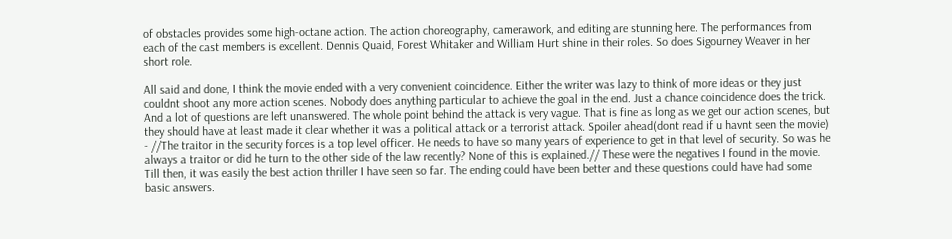of obstacles provides some high-octane action. The action choreography, camerawork, and editing are stunning here. The performances from each of the cast members is excellent. Dennis Quaid, Forest Whitaker and William Hurt shine in their roles. So does Sigourney Weaver in her short role.

All said and done, I think the movie ended with a very convenient coincidence. Either the writer was lazy to think of more ideas or they just couldnt shoot any more action scenes. Nobody does anything particular to achieve the goal in the end. Just a chance coincidence does the trick. And a lot of questions are left unanswered. The whole point behind the attack is very vague. That is fine as long as we get our action scenes, but they should have at least made it clear whether it was a political attack or a terrorist attack. Spoiler ahead(dont read if u havnt seen the movie) - //The traitor in the security forces is a top level officer. He needs to have so many years of experience to get in that level of security. So was he always a traitor or did he turn to the other side of the law recently? None of this is explained.// These were the negatives I found in the movie. Till then, it was easily the best action thriller I have seen so far. The ending could have been better and these questions could have had some basic answers.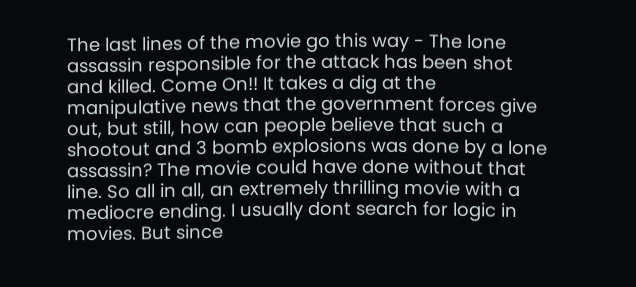The last lines of the movie go this way - The lone assassin responsible for the attack has been shot and killed. Come On!! It takes a dig at the manipulative news that the government forces give out, but still, how can people believe that such a shootout and 3 bomb explosions was done by a lone assassin? The movie could have done without that line. So all in all, an extremely thrilling movie with a mediocre ending. I usually dont search for logic in movies. But since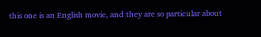this one is an English movie, and they are so particular about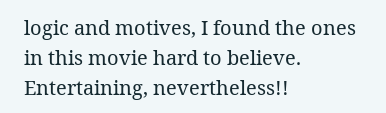logic and motives, I found the ones in this movie hard to believe. Entertaining, nevertheless!!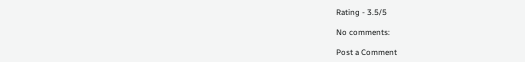Rating - 3.5/5

No comments:

Post a Comment